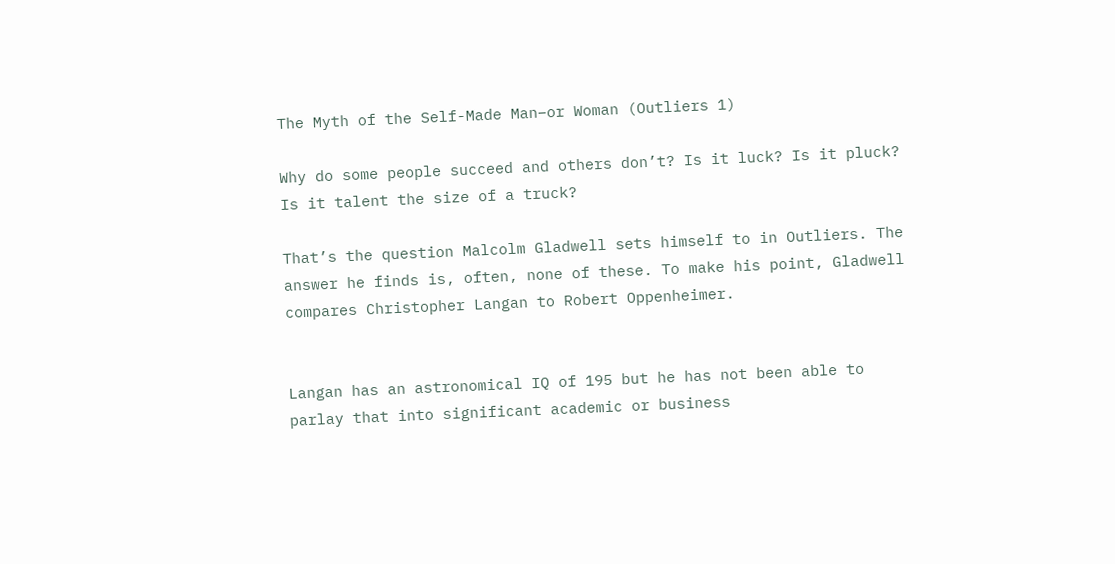The Myth of the Self-Made Man–or Woman (Outliers 1)

Why do some people succeed and others don’t? Is it luck? Is it pluck? Is it talent the size of a truck?

That’s the question Malcolm Gladwell sets himself to in Outliers. The answer he finds is, often, none of these. To make his point, Gladwell compares Christopher Langan to Robert Oppenheimer.


Langan has an astronomical IQ of 195 but he has not been able to parlay that into significant academic or business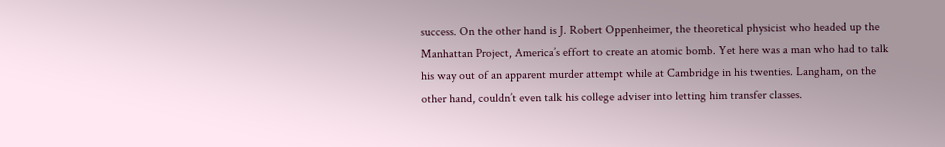success. On the other hand is J. Robert Oppenheimer, the theoretical physicist who headed up the Manhattan Project, America’s effort to create an atomic bomb. Yet here was a man who had to talk his way out of an apparent murder attempt while at Cambridge in his twenties. Langham, on the other hand, couldn’t even talk his college adviser into letting him transfer classes.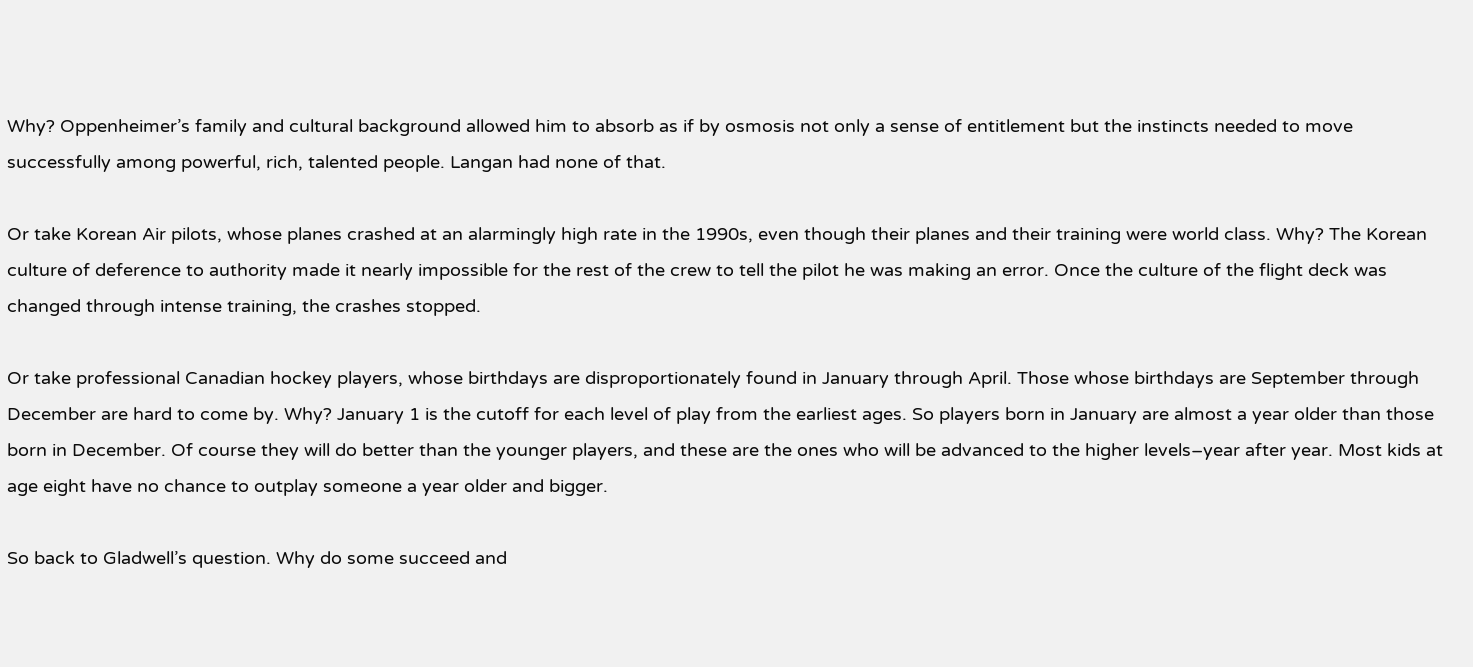Why? Oppenheimer’s family and cultural background allowed him to absorb as if by osmosis not only a sense of entitlement but the instincts needed to move successfully among powerful, rich, talented people. Langan had none of that.

Or take Korean Air pilots, whose planes crashed at an alarmingly high rate in the 1990s, even though their planes and their training were world class. Why? The Korean culture of deference to authority made it nearly impossible for the rest of the crew to tell the pilot he was making an error. Once the culture of the flight deck was changed through intense training, the crashes stopped.

Or take professional Canadian hockey players, whose birthdays are disproportionately found in January through April. Those whose birthdays are September through December are hard to come by. Why? January 1 is the cutoff for each level of play from the earliest ages. So players born in January are almost a year older than those born in December. Of course they will do better than the younger players, and these are the ones who will be advanced to the higher levels–year after year. Most kids at age eight have no chance to outplay someone a year older and bigger.

So back to Gladwell’s question. Why do some succeed and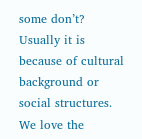some don’t? Usually it is because of cultural background or social structures. We love the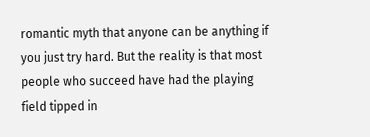romantic myth that anyone can be anything if you just try hard. But the reality is that most people who succeed have had the playing field tipped in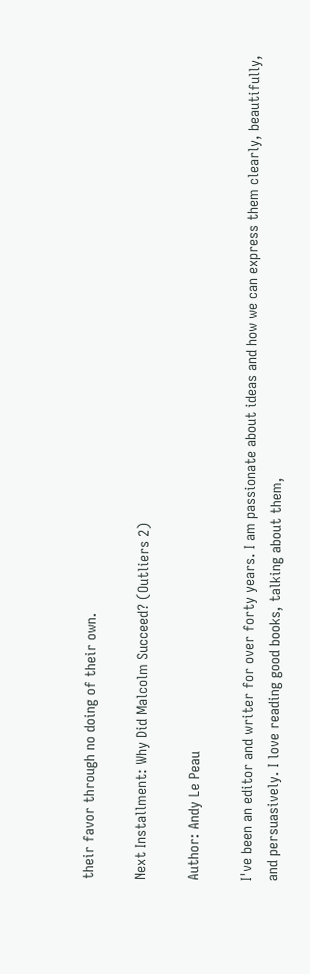their favor through no doing of their own.

Next Installment: Why Did Malcolm Succeed? (Outliers 2)

Author: Andy Le Peau

I've been an editor and writer for over forty years. I am passionate about ideas and how we can express them clearly, beautifully, and persuasively. I love reading good books, talking about them,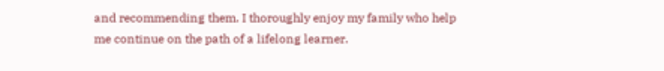and recommending them. I thoroughly enjoy my family who help me continue on the path of a lifelong learner.